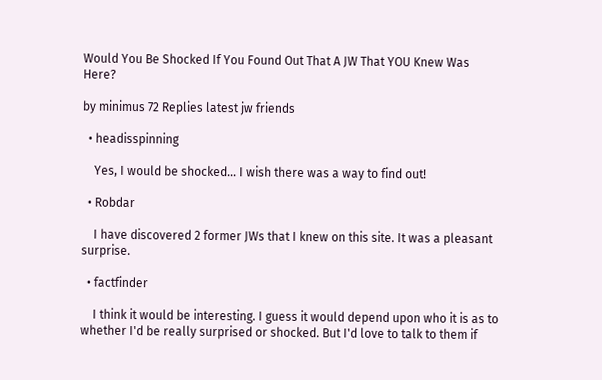Would You Be Shocked If You Found Out That A JW That YOU Knew Was Here?

by minimus 72 Replies latest jw friends

  • headisspinning

    Yes, I would be shocked... I wish there was a way to find out!

  • Robdar

    I have discovered 2 former JWs that I knew on this site. It was a pleasant surprise.

  • factfinder

    I think it would be interesting. I guess it would depend upon who it is as to whether I'd be really surprised or shocked. But I'd love to talk to them if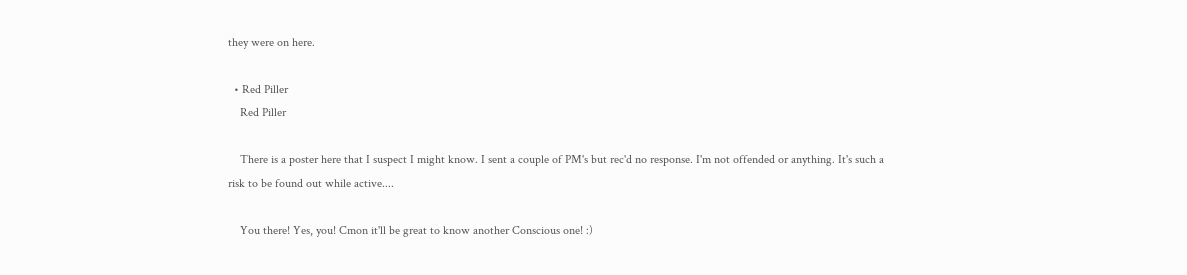they were on here.

  • Red Piller
    Red Piller

    There is a poster here that I suspect I might know. I sent a couple of PM's but rec'd no response. I'm not offended or anything. It's such a risk to be found out while active....

    You there! Yes, you! Cmon it'll be great to know another Conscious one! :)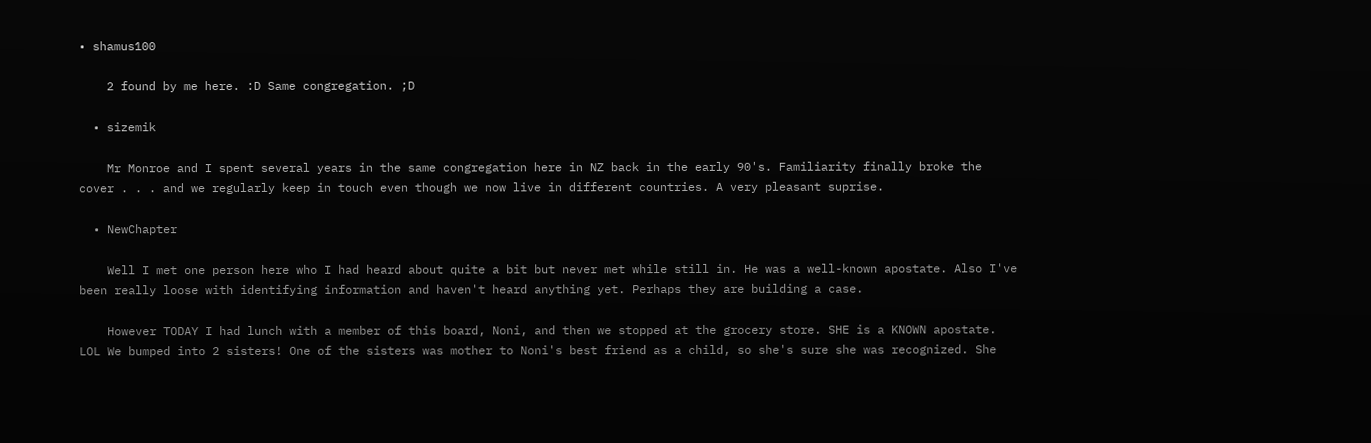• shamus100

    2 found by me here. :D Same congregation. ;D

  • sizemik

    Mr Monroe and I spent several years in the same congregation here in NZ back in the early 90's. Familiarity finally broke the cover . . . and we regularly keep in touch even though we now live in different countries. A very pleasant suprise.

  • NewChapter

    Well I met one person here who I had heard about quite a bit but never met while still in. He was a well-known apostate. Also I've been really loose with identifying information and haven't heard anything yet. Perhaps they are building a case.

    However TODAY I had lunch with a member of this board, Noni, and then we stopped at the grocery store. SHE is a KNOWN apostate. LOL We bumped into 2 sisters! One of the sisters was mother to Noni's best friend as a child, so she's sure she was recognized. She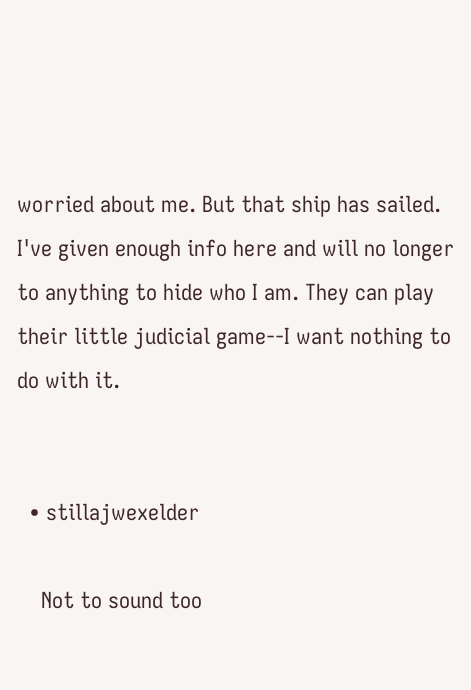worried about me. But that ship has sailed. I've given enough info here and will no longer to anything to hide who I am. They can play their little judicial game--I want nothing to do with it.


  • stillajwexelder

    Not to sound too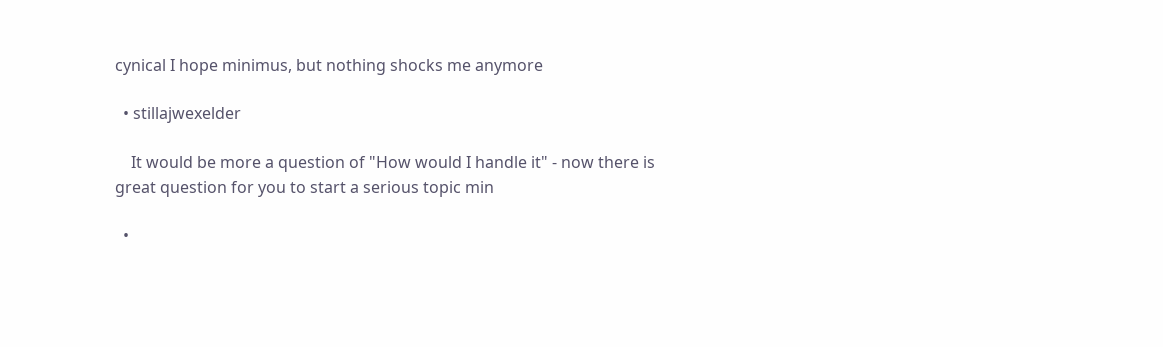cynical I hope minimus, but nothing shocks me anymore

  • stillajwexelder

    It would be more a question of "How would I handle it" - now there is great question for you to start a serious topic min

  •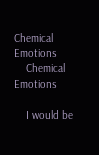Chemical Emotions
    Chemical Emotions

    I would be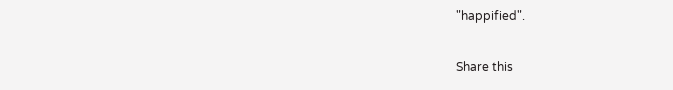"happified".

Share this